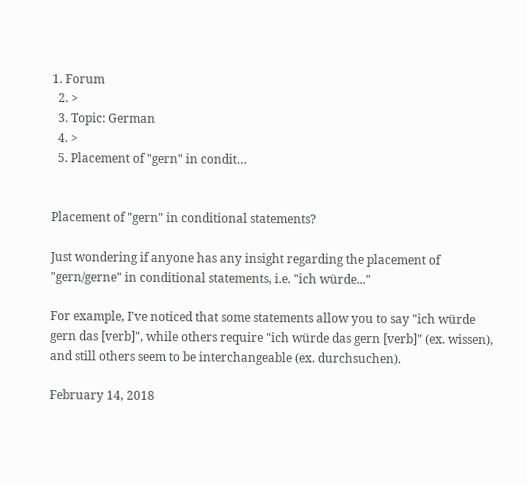1. Forum
  2. >
  3. Topic: German
  4. >
  5. Placement of "gern" in condit…


Placement of "gern" in conditional statements?

Just wondering if anyone has any insight regarding the placement of "gern/gerne" in conditional statements, i.e. "ich würde..."

For example, I've noticed that some statements allow you to say "ich würde gern das [verb]", while others require "ich würde das gern [verb]" (ex. wissen), and still others seem to be interchangeable (ex. durchsuchen).

February 14, 2018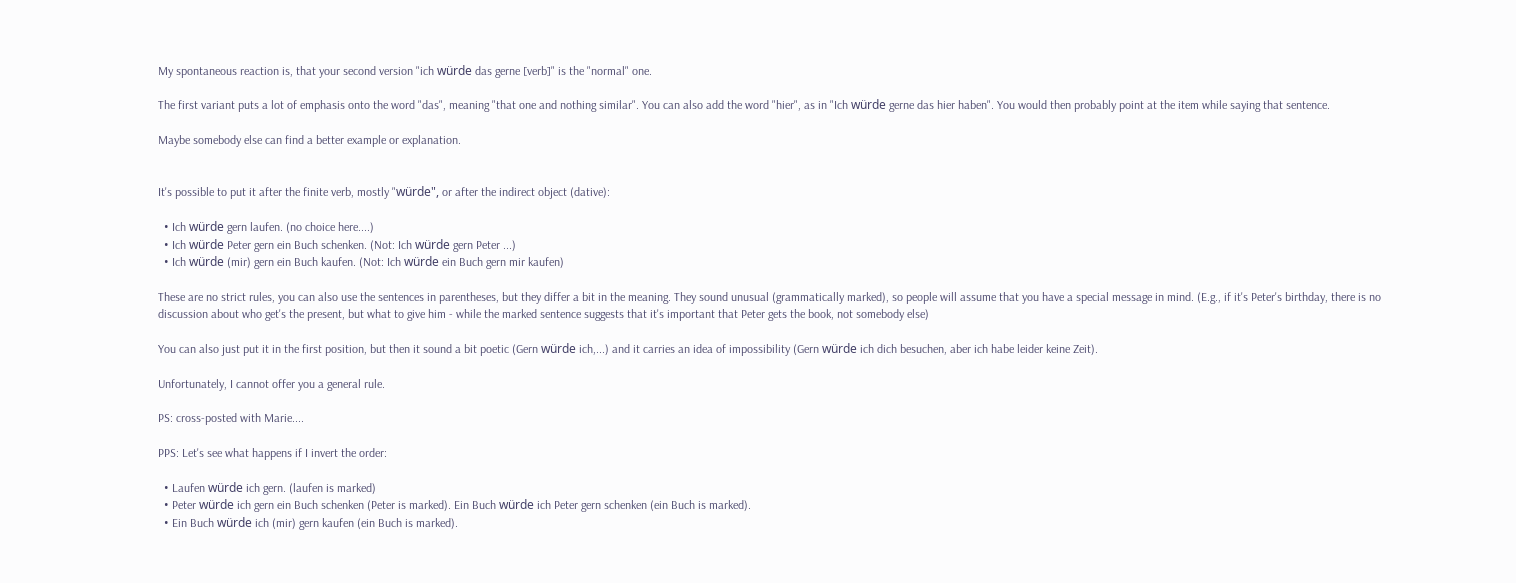My spontaneous reaction is, that your second version "ich würde das gerne [verb]" is the "normal" one.

The first variant puts a lot of emphasis onto the word "das", meaning "that one and nothing similar". You can also add the word "hier", as in "Ich würde gerne das hier haben". You would then probably point at the item while saying that sentence.

Maybe somebody else can find a better example or explanation.


It's possible to put it after the finite verb, mostly "würde", or after the indirect object (dative):

  • Ich würde gern laufen. (no choice here....)
  • Ich würde Peter gern ein Buch schenken. (Not: Ich würde gern Peter ...)
  • Ich würde (mir) gern ein Buch kaufen. (Not: Ich würde ein Buch gern mir kaufen)

These are no strict rules, you can also use the sentences in parentheses, but they differ a bit in the meaning. They sound unusual (grammatically marked), so people will assume that you have a special message in mind. (E.g., if it's Peter's birthday, there is no discussion about who get's the present, but what to give him - while the marked sentence suggests that it's important that Peter gets the book, not somebody else)

You can also just put it in the first position, but then it sound a bit poetic (Gern würde ich,...) and it carries an idea of impossibility (Gern würde ich dich besuchen, aber ich habe leider keine Zeit).

Unfortunately, I cannot offer you a general rule.

PS: cross-posted with Marie....

PPS: Let's see what happens if I invert the order:

  • Laufen würde ich gern. (laufen is marked)
  • Peter würde ich gern ein Buch schenken (Peter is marked). Ein Buch würde ich Peter gern schenken (ein Buch is marked).
  • Ein Buch würde ich (mir) gern kaufen (ein Buch is marked).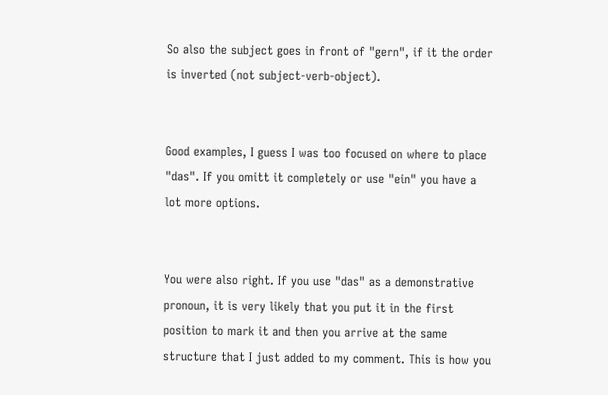So also the subject goes in front of "gern", if it the order is inverted (not subject-verb-object).


Good examples, I guess I was too focused on where to place "das". If you omitt it completely or use "ein" you have a lot more options.


You were also right. If you use "das" as a demonstrative pronoun, it is very likely that you put it in the first position to mark it and then you arrive at the same structure that I just added to my comment. This is how you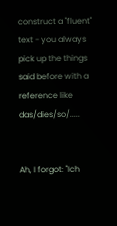construct a "fluent" text - you always pick up the things said before with a reference like das/dies/so/.....


Ah, I forgot: "Ich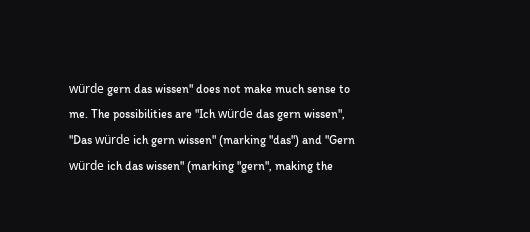würde gern das wissen" does not make much sense to me. The possibilities are "Ich würde das gern wissen", "Das würde ich gern wissen" (marking "das") and "Gern würde ich das wissen" (marking "gern", making the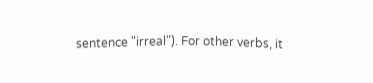sentence "irreal"). For other verbs, it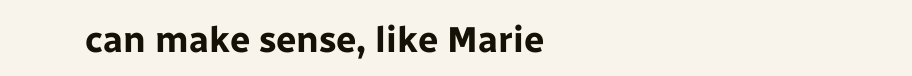can make sense, like Marie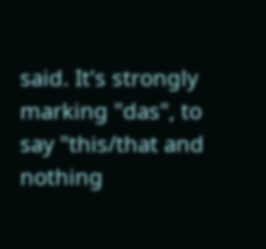said. It's strongly marking "das", to say "this/that and nothing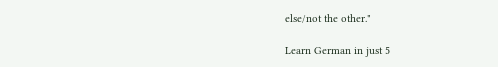else/not the other."

Learn German in just 5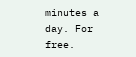minutes a day. For free.